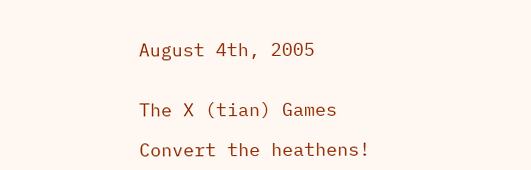August 4th, 2005


The X (tian) Games

Convert the heathens!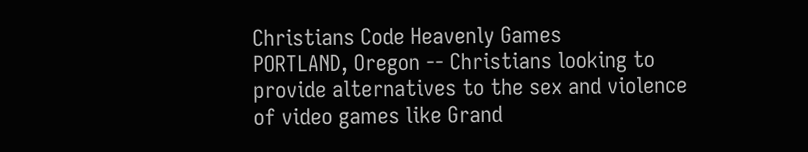Christians Code Heavenly Games
PORTLAND, Oregon -- Christians looking to provide alternatives to the sex and violence of video games like Grand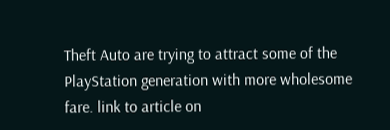Theft Auto are trying to attract some of the PlayStation generation with more wholesome fare. link to article on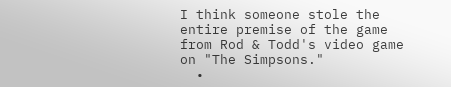I think someone stole the entire premise of the game from Rod & Todd's video game on "The Simpsons."
  •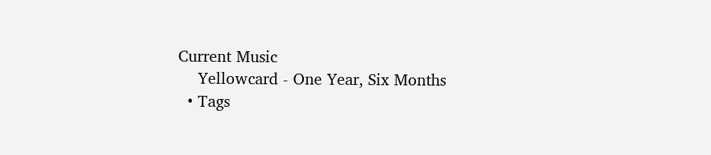Current Music
    Yellowcard - One Year, Six Months
  • Tags